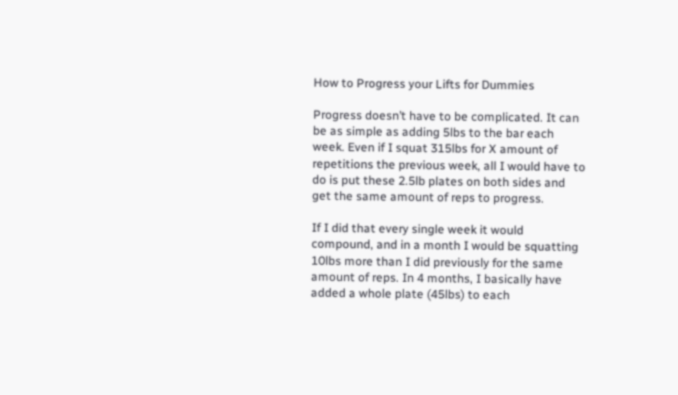How to Progress your Lifts for Dummies

Progress doesn’t have to be complicated. It can be as simple as adding 5lbs to the bar each week. Even if I squat 315lbs for X amount of repetitions the previous week, all I would have to do is put these 2.5lb plates on both sides and get the same amount of reps to progress.

If I did that every single week it would compound, and in a month I would be squatting 10lbs more than I did previously for the same amount of reps. In 4 months, I basically have added a whole plate (45lbs) to each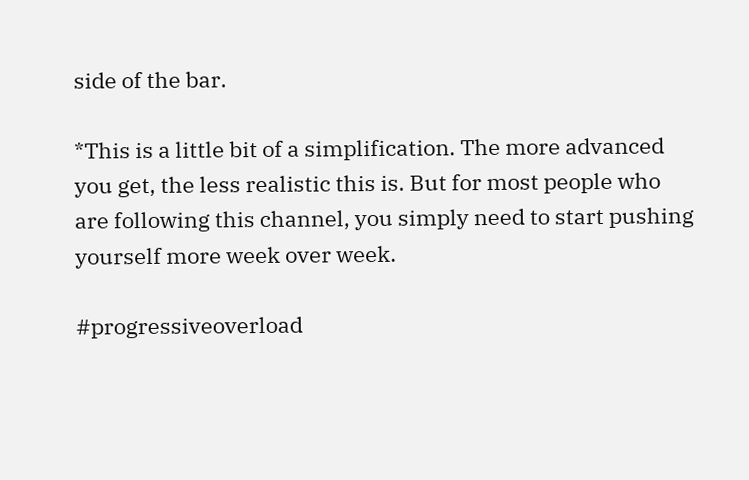side of the bar.

*This is a little bit of a simplification. The more advanced you get, the less realistic this is. But for most people who are following this channel, you simply need to start pushing yourself more week over week.

#progressiveoverload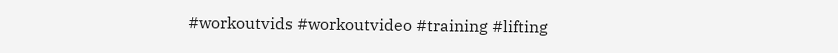#workoutvids #workoutvideo #training #lifting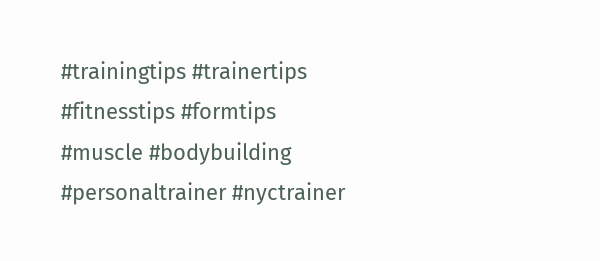#trainingtips #trainertips #fitnesstips #formtips #muscle #bodybuilding #personaltrainer #nyctrainer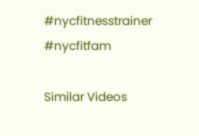#nycfitnesstrainer #nycfitfam

Similar Videos